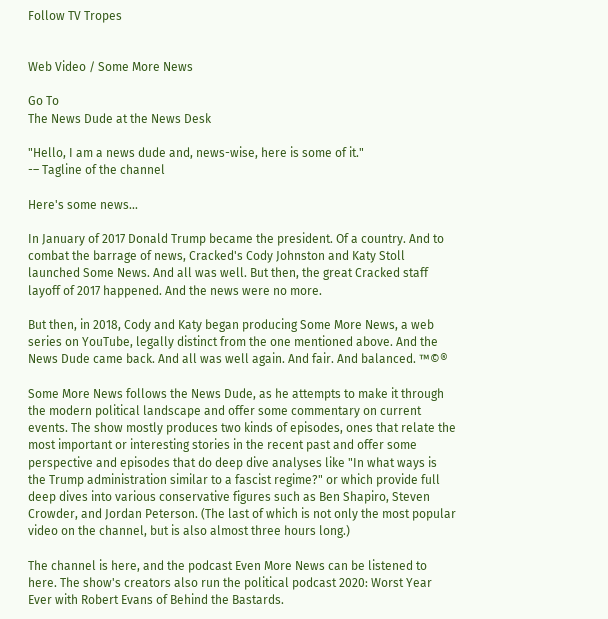Follow TV Tropes


Web Video / Some More News

Go To
The News Dude at the News Desk

"Hello, I am a news dude and, news-wise, here is some of it."
-– Tagline of the channel

Here's some news...

In January of 2017 Donald Trump became the president. Of a country. And to combat the barrage of news, Cracked's Cody Johnston and Katy Stoll launched Some News. And all was well. But then, the great Cracked staff layoff of 2017 happened. And the news were no more.

But then, in 2018, Cody and Katy began producing Some More News, a web series on YouTube, legally distinct from the one mentioned above. And the News Dude came back. And all was well again. And fair. And balanced. ™©®

Some More News follows the News Dude, as he attempts to make it through the modern political landscape and offer some commentary on current events. The show mostly produces two kinds of episodes, ones that relate the most important or interesting stories in the recent past and offer some perspective and episodes that do deep dive analyses like "In what ways is the Trump administration similar to a fascist regime?" or which provide full deep dives into various conservative figures such as Ben Shapiro, Steven Crowder, and Jordan Peterson. (The last of which is not only the most popular video on the channel, but is also almost three hours long.)

The channel is here, and the podcast Even More News can be listened to here. The show's creators also run the political podcast 2020: Worst Year Ever with Robert Evans of Behind the Bastards.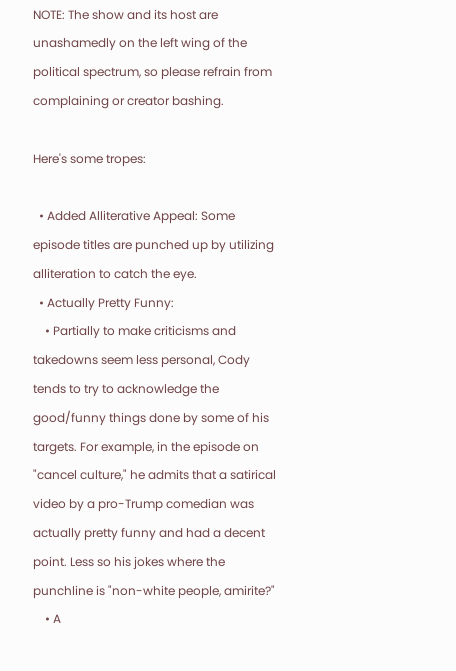NOTE: The show and its host are unashamedly on the left wing of the political spectrum, so please refrain from complaining or creator bashing.

Here's some tropes:

  • Added Alliterative Appeal: Some episode titles are punched up by utilizing alliteration to catch the eye.
  • Actually Pretty Funny:
    • Partially to make criticisms and takedowns seem less personal, Cody tends to try to acknowledge the good/funny things done by some of his targets. For example, in the episode on "cancel culture," he admits that a satirical video by a pro-Trump comedian was actually pretty funny and had a decent point. Less so his jokes where the punchline is "non-white people, amirite?"
    • A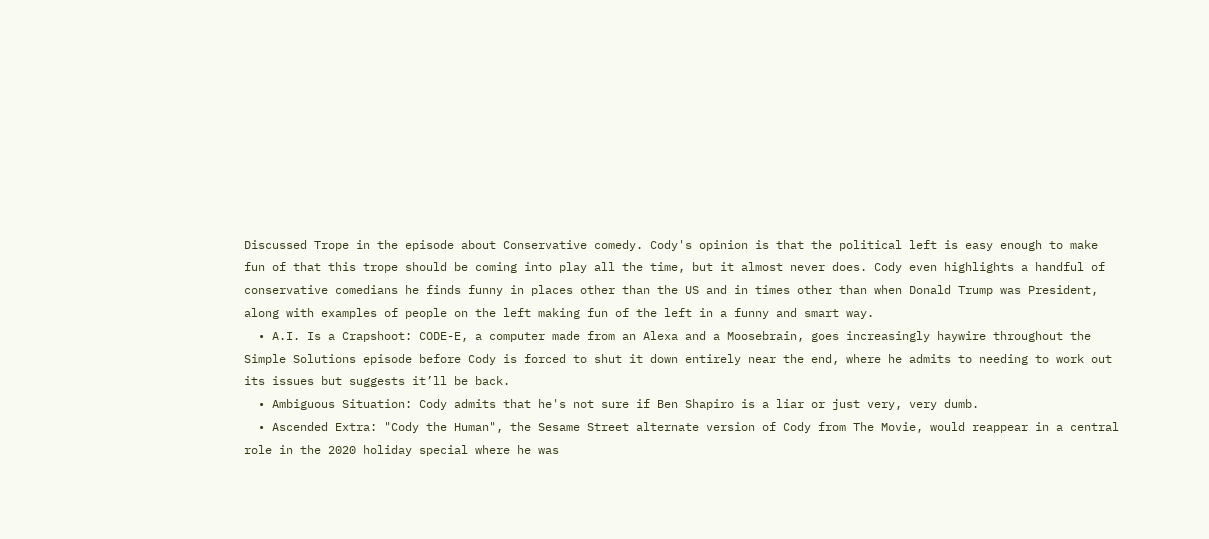Discussed Trope in the episode about Conservative comedy. Cody's opinion is that the political left is easy enough to make fun of that this trope should be coming into play all the time, but it almost never does. Cody even highlights a handful of conservative comedians he finds funny in places other than the US and in times other than when Donald Trump was President, along with examples of people on the left making fun of the left in a funny and smart way.
  • A.I. Is a Crapshoot: CODE-E, a computer made from an Alexa and a Moosebrain, goes increasingly haywire throughout the Simple Solutions episode before Cody is forced to shut it down entirely near the end, where he admits to needing to work out its issues but suggests it’ll be back.
  • Ambiguous Situation: Cody admits that he's not sure if Ben Shapiro is a liar or just very, very dumb.
  • Ascended Extra: "Cody the Human", the Sesame Street alternate version of Cody from The Movie, would reappear in a central role in the 2020 holiday special where he was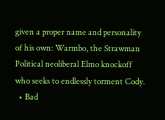given a proper name and personality of his own: Warmbo, the Strawman Political neoliberal Elmo knockoff who seeks to endlessly torment Cody.
  • Bad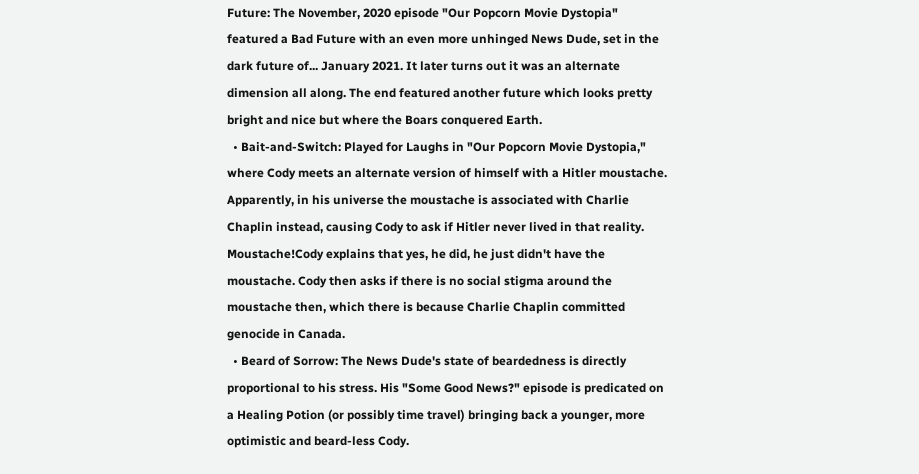Future: The November, 2020 episode "Our Popcorn Movie Dystopia" featured a Bad Future with an even more unhinged News Dude, set in the dark future of... January 2021. It later turns out it was an alternate dimension all along. The end featured another future which looks pretty bright and nice but where the Boars conquered Earth.
  • Bait-and-Switch: Played for Laughs in "Our Popcorn Movie Dystopia," where Cody meets an alternate version of himself with a Hitler moustache. Apparently, in his universe the moustache is associated with Charlie Chaplin instead, causing Cody to ask if Hitler never lived in that reality. Moustache!Cody explains that yes, he did, he just didn't have the moustache. Cody then asks if there is no social stigma around the moustache then, which there is because Charlie Chaplin committed genocide in Canada.
  • Beard of Sorrow: The News Dude's state of beardedness is directly proportional to his stress. His "Some Good News?" episode is predicated on a Healing Potion (or possibly time travel) bringing back a younger, more optimistic and beard-less Cody.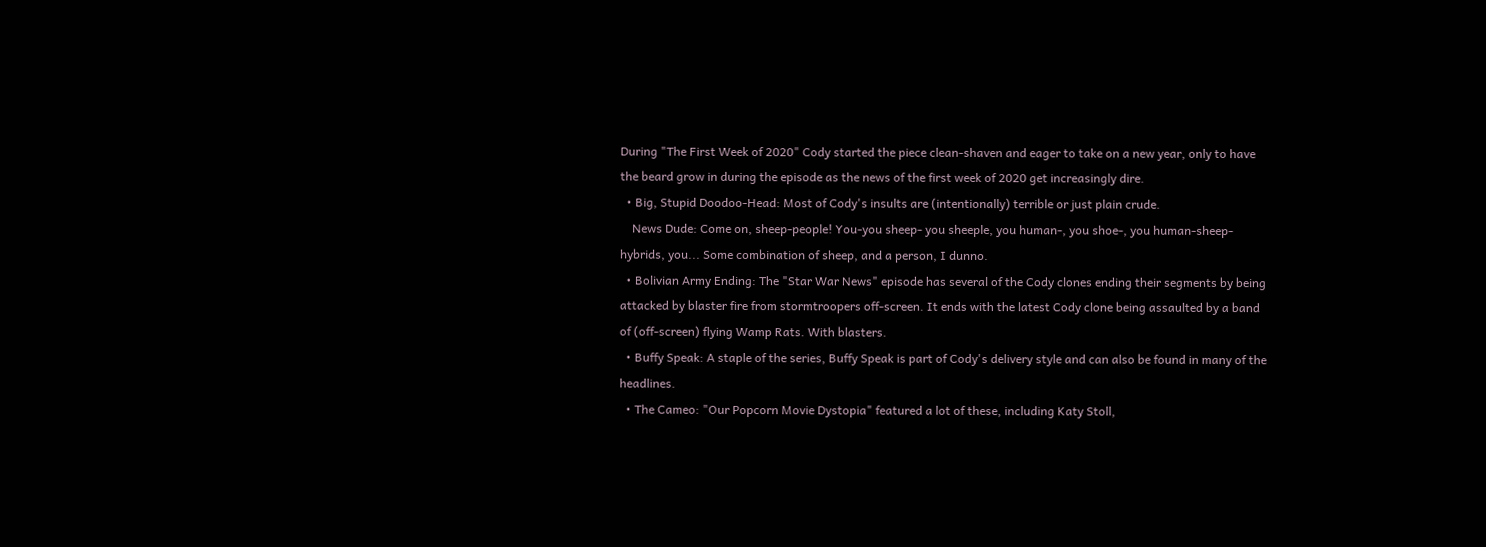During "The First Week of 2020" Cody started the piece clean-shaven and eager to take on a new year, only to have the beard grow in during the episode as the news of the first week of 2020 get increasingly dire.
  • Big, Stupid Doodoo-Head: Most of Cody's insults are (intentionally) terrible or just plain crude.
    News Dude: Come on, sheep-people! You-you sheep- you sheeple, you human-, you shoe-, you human-sheep-hybrids, you... Some combination of sheep, and a person, I dunno.
  • Bolivian Army Ending: The "Star War News" episode has several of the Cody clones ending their segments by being attacked by blaster fire from stormtroopers off-screen. It ends with the latest Cody clone being assaulted by a band of (off-screen) flying Wamp Rats. With blasters.
  • Buffy Speak: A staple of the series, Buffy Speak is part of Cody's delivery style and can also be found in many of the headlines.
  • The Cameo: "Our Popcorn Movie Dystopia" featured a lot of these, including Katy Stoll,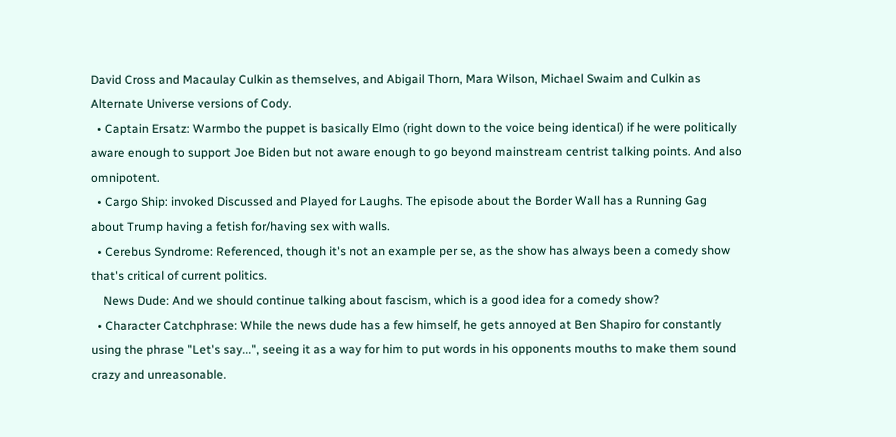David Cross and Macaulay Culkin as themselves, and Abigail Thorn, Mara Wilson, Michael Swaim and Culkin as Alternate Universe versions of Cody.
  • Captain Ersatz: Warmbo the puppet is basically Elmo (right down to the voice being identical) if he were politically aware enough to support Joe Biden but not aware enough to go beyond mainstream centrist talking points. And also omnipotent.
  • Cargo Ship: invoked Discussed and Played for Laughs. The episode about the Border Wall has a Running Gag about Trump having a fetish for/having sex with walls.
  • Cerebus Syndrome: Referenced, though it's not an example per se, as the show has always been a comedy show that's critical of current politics.
    News Dude: And we should continue talking about fascism, which is a good idea for a comedy show?
  • Character Catchphrase: While the news dude has a few himself, he gets annoyed at Ben Shapiro for constantly using the phrase "Let's say...", seeing it as a way for him to put words in his opponents mouths to make them sound crazy and unreasonable.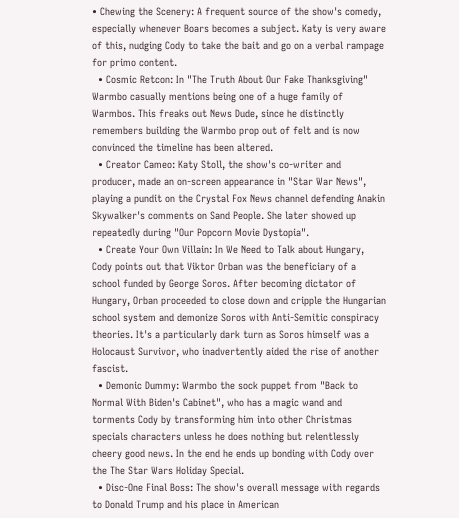• Chewing the Scenery: A frequent source of the show's comedy, especially whenever Boars becomes a subject. Katy is very aware of this, nudging Cody to take the bait and go on a verbal rampage for primo content.
  • Cosmic Retcon: In "The Truth About Our Fake Thanksgiving" Warmbo casually mentions being one of a huge family of Warmbos. This freaks out News Dude, since he distinctly remembers building the Warmbo prop out of felt and is now convinced the timeline has been altered.
  • Creator Cameo: Katy Stoll, the show's co-writer and producer, made an on-screen appearance in "Star War News", playing a pundit on the Crystal Fox News channel defending Anakin Skywalker's comments on Sand People. She later showed up repeatedly during "Our Popcorn Movie Dystopia".
  • Create Your Own Villain: In We Need to Talk about Hungary, Cody points out that Viktor Orban was the beneficiary of a school funded by George Soros. After becoming dictator of Hungary, Orban proceeded to close down and cripple the Hungarian school system and demonize Soros with Anti-Semitic conspiracy theories. It's a particularly dark turn as Soros himself was a Holocaust Survivor, who inadvertently aided the rise of another fascist.
  • Demonic Dummy: Warmbo the sock puppet from "Back to Normal With Biden's Cabinet", who has a magic wand and torments Cody by transforming him into other Christmas specials characters unless he does nothing but relentlessly cheery good news. In the end he ends up bonding with Cody over the The Star Wars Holiday Special.
  • Disc-One Final Boss: The show's overall message with regards to Donald Trump and his place in American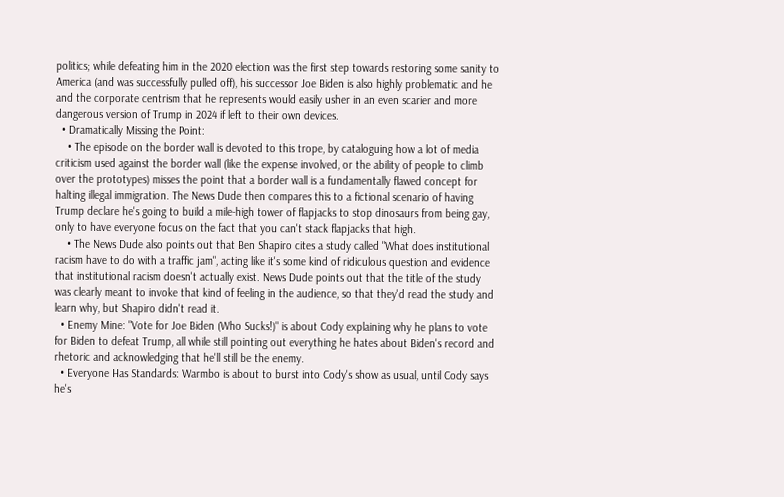politics; while defeating him in the 2020 election was the first step towards restoring some sanity to America (and was successfully pulled off), his successor Joe Biden is also highly problematic and he and the corporate centrism that he represents would easily usher in an even scarier and more dangerous version of Trump in 2024 if left to their own devices.
  • Dramatically Missing the Point:
    • The episode on the border wall is devoted to this trope, by cataloguing how a lot of media criticism used against the border wall (like the expense involved, or the ability of people to climb over the prototypes) misses the point that a border wall is a fundamentally flawed concept for halting illegal immigration. The News Dude then compares this to a fictional scenario of having Trump declare he's going to build a mile-high tower of flapjacks to stop dinosaurs from being gay, only to have everyone focus on the fact that you can't stack flapjacks that high.
    • The News Dude also points out that Ben Shapiro cites a study called "What does institutional racism have to do with a traffic jam", acting like it's some kind of ridiculous question and evidence that institutional racism doesn't actually exist. News Dude points out that the title of the study was clearly meant to invoke that kind of feeling in the audience, so that they'd read the study and learn why, but Shapiro didn't read it.
  • Enemy Mine: "Vote for Joe Biden (Who Sucks!)" is about Cody explaining why he plans to vote for Biden to defeat Trump, all while still pointing out everything he hates about Biden's record and rhetoric and acknowledging that he'll still be the enemy.
  • Everyone Has Standards: Warmbo is about to burst into Cody's show as usual, until Cody says he's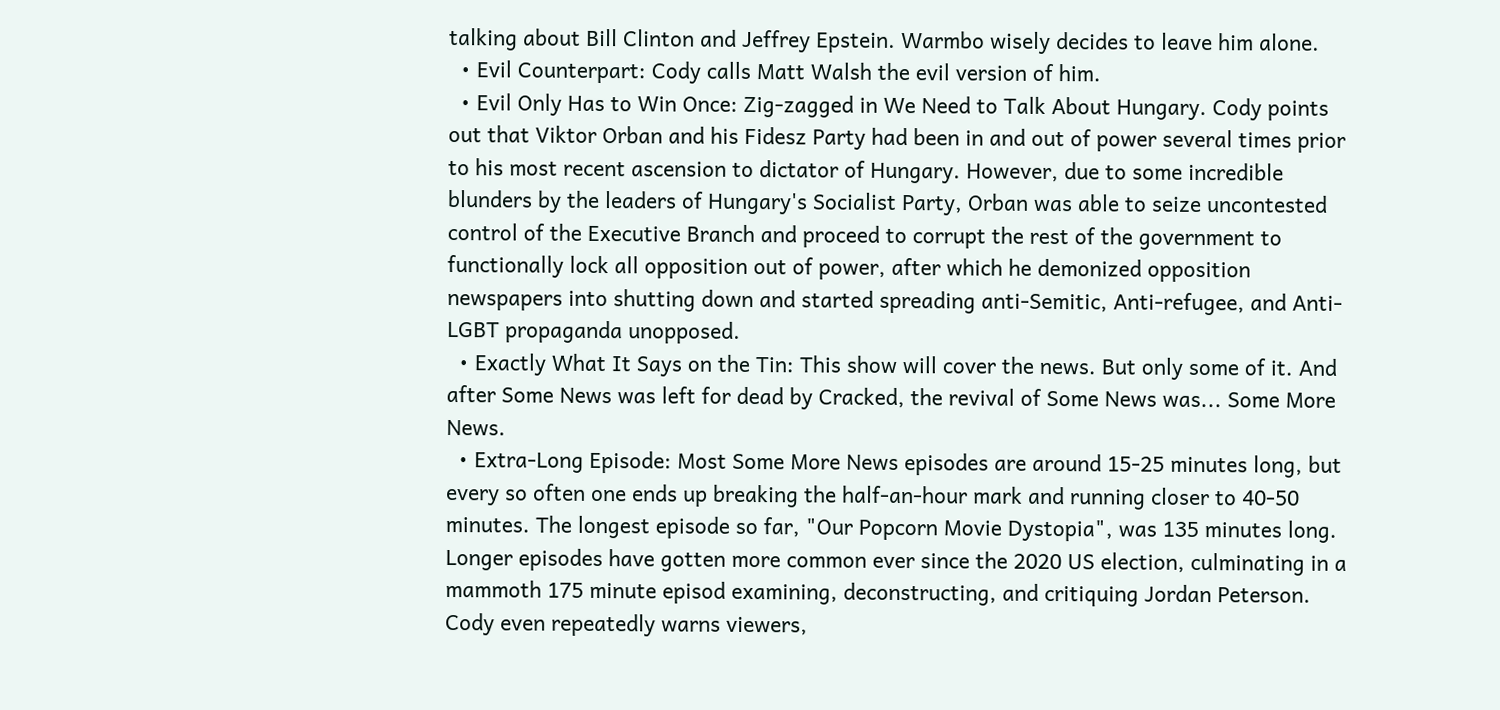talking about Bill Clinton and Jeffrey Epstein. Warmbo wisely decides to leave him alone.
  • Evil Counterpart: Cody calls Matt Walsh the evil version of him.
  • Evil Only Has to Win Once: Zig-zagged in We Need to Talk About Hungary. Cody points out that Viktor Orban and his Fidesz Party had been in and out of power several times prior to his most recent ascension to dictator of Hungary. However, due to some incredible blunders by the leaders of Hungary's Socialist Party, Orban was able to seize uncontested control of the Executive Branch and proceed to corrupt the rest of the government to functionally lock all opposition out of power, after which he demonized opposition newspapers into shutting down and started spreading anti-Semitic, Anti-refugee, and Anti-LGBT propaganda unopposed.
  • Exactly What It Says on the Tin: This show will cover the news. But only some of it. And after Some News was left for dead by Cracked, the revival of Some News was... Some More News.
  • Extra-Long Episode: Most Some More News episodes are around 15-25 minutes long, but every so often one ends up breaking the half-an-hour mark and running closer to 40-50 minutes. The longest episode so far, "Our Popcorn Movie Dystopia", was 135 minutes long. Longer episodes have gotten more common ever since the 2020 US election, culminating in a mammoth 175 minute episod examining, deconstructing, and critiquing Jordan Peterson. Cody even repeatedly warns viewers,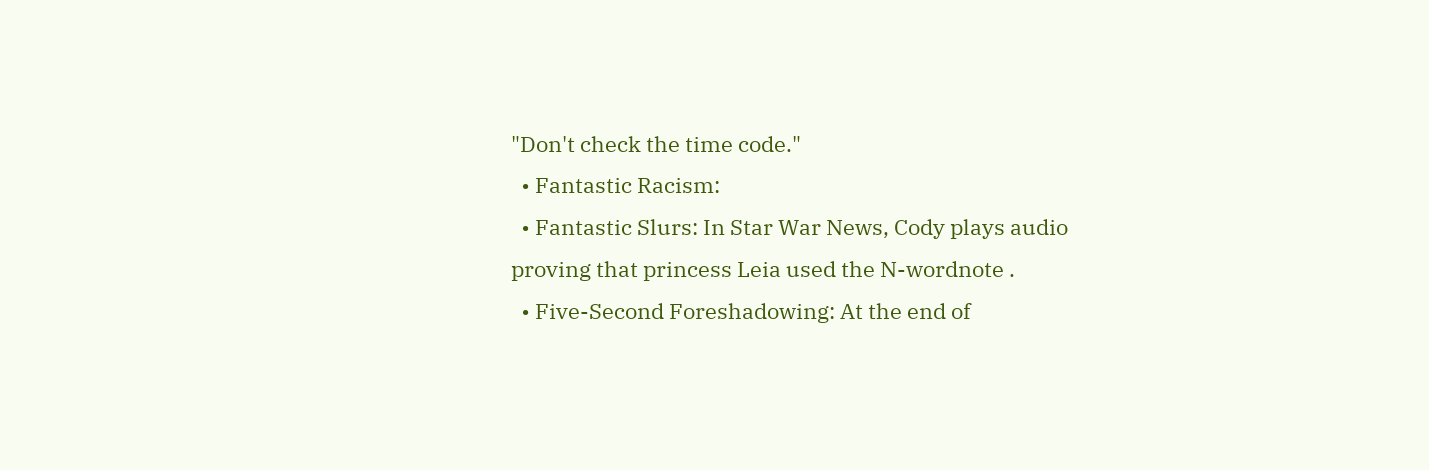"Don't check the time code."
  • Fantastic Racism:
  • Fantastic Slurs: In Star War News, Cody plays audio proving that princess Leia used the N-wordnote .
  • Five-Second Foreshadowing: At the end of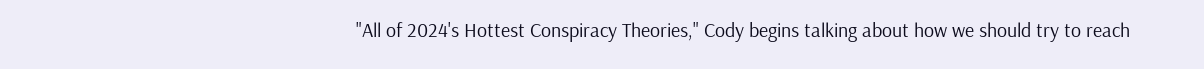"All of 2024's Hottest Conspiracy Theories," Cody begins talking about how we should try to reach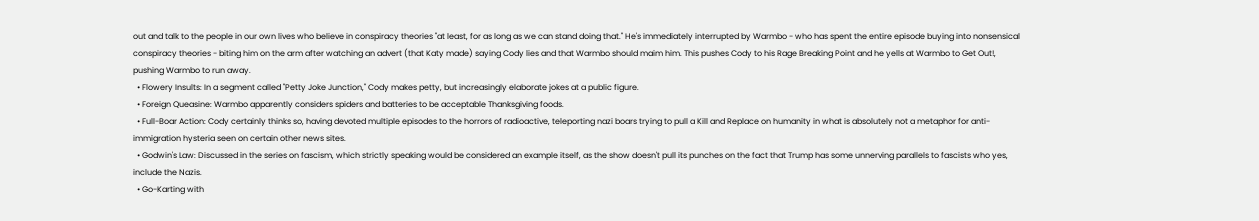out and talk to the people in our own lives who believe in conspiracy theories "at least, for as long as we can stand doing that." He's immediately interrupted by Warmbo - who has spent the entire episode buying into nonsensical conspiracy theories - biting him on the arm after watching an advert (that Katy made) saying Cody lies and that Warmbo should maim him. This pushes Cody to his Rage Breaking Point and he yells at Warmbo to Get Out!, pushing Warmbo to run away.
  • Flowery Insults: In a segment called "Petty Joke Junction," Cody makes petty, but increasingly elaborate jokes at a public figure.
  • Foreign Queasine: Warmbo apparently considers spiders and batteries to be acceptable Thanksgiving foods.
  • Full-Boar Action: Cody certainly thinks so, having devoted multiple episodes to the horrors of radioactive, teleporting nazi boars trying to pull a Kill and Replace on humanity in what is absolutely not a metaphor for anti-immigration hysteria seen on certain other news sites.
  • Godwin's Law: Discussed in the series on fascism, which strictly speaking would be considered an example itself, as the show doesn't pull its punches on the fact that Trump has some unnerving parallels to fascists who yes, include the Nazis.
  • Go-Karting with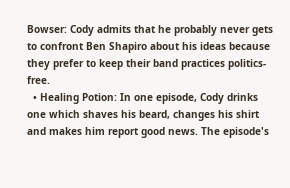Bowser: Cody admits that he probably never gets to confront Ben Shapiro about his ideas because they prefer to keep their band practices politics-free.
  • Healing Potion: In one episode, Cody drinks one which shaves his beard, changes his shirt and makes him report good news. The episode's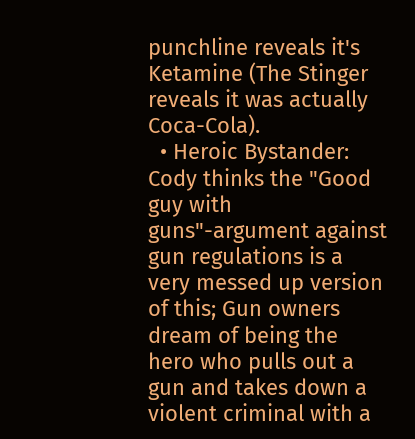punchline reveals it's Ketamine (The Stinger reveals it was actually Coca-Cola).
  • Heroic Bystander: Cody thinks the "Good guy with guns"-argument against gun regulations is a very messed up version of this; Gun owners dream of being the hero who pulls out a gun and takes down a violent criminal with a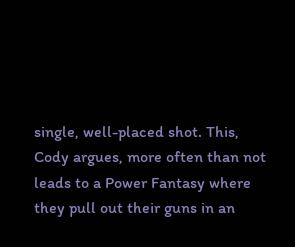single, well-placed shot. This, Cody argues, more often than not leads to a Power Fantasy where they pull out their guns in an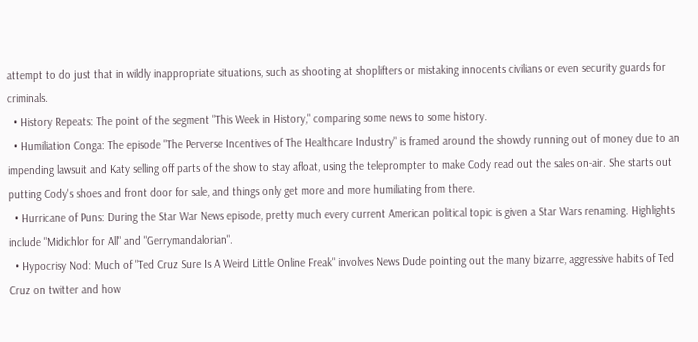attempt to do just that in wildly inappropriate situations, such as shooting at shoplifters or mistaking innocents civilians or even security guards for criminals.
  • History Repeats: The point of the segment "This Week in History," comparing some news to some history.
  • Humiliation Conga: The episode "The Perverse Incentives of The Healthcare Industry" is framed around the showdy running out of money due to an impending lawsuit and Katy selling off parts of the show to stay afloat, using the teleprompter to make Cody read out the sales on-air. She starts out putting Cody's shoes and front door for sale, and things only get more and more humiliating from there.
  • Hurricane of Puns: During the Star War News episode, pretty much every current American political topic is given a Star Wars renaming. Highlights include "Midichlor for All" and "Gerrymandalorian".
  • Hypocrisy Nod: Much of "Ted Cruz Sure Is A Weird Little Online Freak" involves News Dude pointing out the many bizarre, aggressive habits of Ted Cruz on twitter and how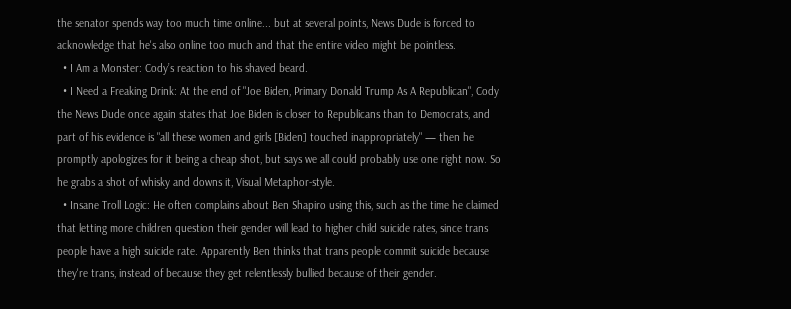the senator spends way too much time online... but at several points, News Dude is forced to acknowledge that he's also online too much and that the entire video might be pointless.
  • I Am a Monster: Cody’s reaction to his shaved beard.
  • I Need a Freaking Drink: At the end of "Joe Biden, Primary Donald Trump As A Republican", Cody the News Dude once again states that Joe Biden is closer to Republicans than to Democrats, and part of his evidence is "all these women and girls [Biden] touched inappropriately" — then he promptly apologizes for it being a cheap shot, but says we all could probably use one right now. So he grabs a shot of whisky and downs it, Visual Metaphor-style.
  • Insane Troll Logic: He often complains about Ben Shapiro using this, such as the time he claimed that letting more children question their gender will lead to higher child suicide rates, since trans people have a high suicide rate. Apparently Ben thinks that trans people commit suicide because they're trans, instead of because they get relentlessly bullied because of their gender.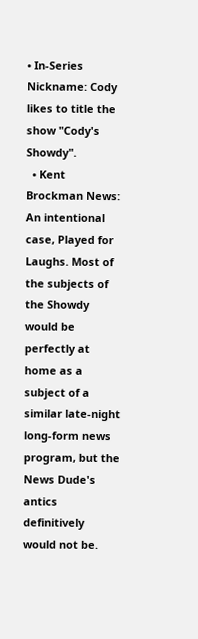• In-Series Nickname: Cody likes to title the show "Cody's Showdy".
  • Kent Brockman News: An intentional case, Played for Laughs. Most of the subjects of the Showdy would be perfectly at home as a subject of a similar late-night long-form news program, but the News Dude's antics definitively would not be.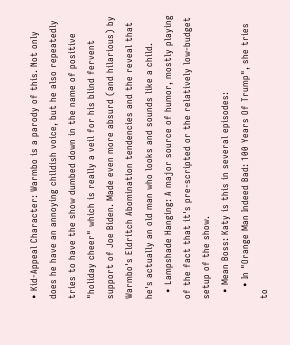• Kid-Appeal Character: Warmbo is a parody of this. Not only does he have an annoying childish voice, but he also repeatedly tries to have the show dumbed down in the name of positive "holiday cheer" which is really a veil for his blind fervent support of Joe Biden. Made even more absurd (and hilarious) by Warmbo's Eldritch Abomination tendencies and the reveal that he's actually an old man who looks and sounds like a child.
  • Lampshade Hanging: A major source of humor, mostly playing of the fact that it's pre-scripted or the relatively low-budget setup of the show.
  • Mean Boss: Katy is this in several episodes:
    • In "Orange Man Indeed Bad: 100 Years Of Trump", she tries to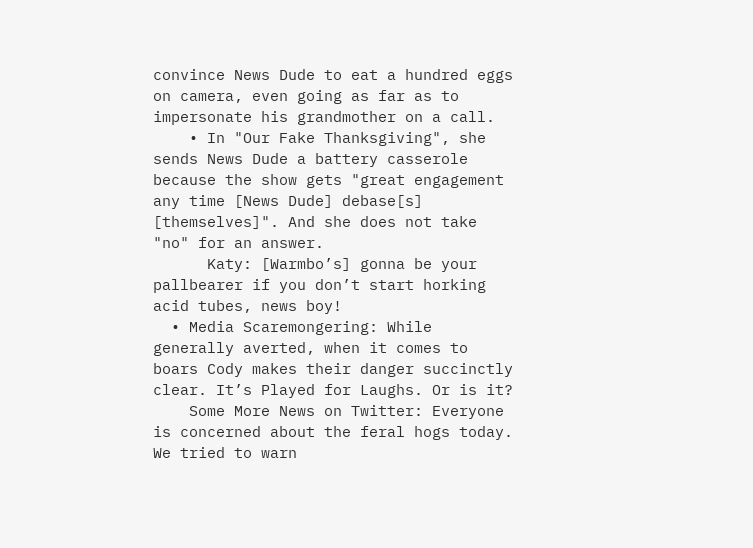convince News Dude to eat a hundred eggs on camera, even going as far as to impersonate his grandmother on a call.
    • In "Our Fake Thanksgiving", she sends News Dude a battery casserole because the show gets "great engagement any time [News Dude] debase[s] [themselves]". And she does not take "no" for an answer.
      Katy: [Warmbo’s] gonna be your pallbearer if you don’t start horking acid tubes, news boy!
  • Media Scaremongering: While generally averted, when it comes to boars Cody makes their danger succinctly clear. It’s Played for Laughs. Or is it?
    Some More News on Twitter: Everyone is concerned about the feral hogs today. We tried to warn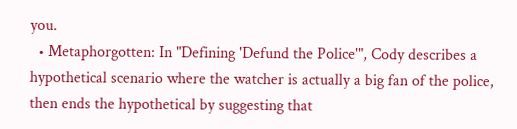you.
  • Metaphorgotten: In "Defining 'Defund the Police'", Cody describes a hypothetical scenario where the watcher is actually a big fan of the police, then ends the hypothetical by suggesting that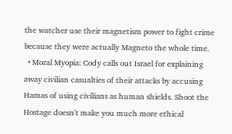the watcher use their magnetism power to fight crime because they were actually Magneto the whole time.
  • Moral Myopia: Cody calls out Israel for explaining away civilian casualties of their attacks by accusing Hamas of using civilians as human shields. Shoot the Hostage doesn't make you much more ethical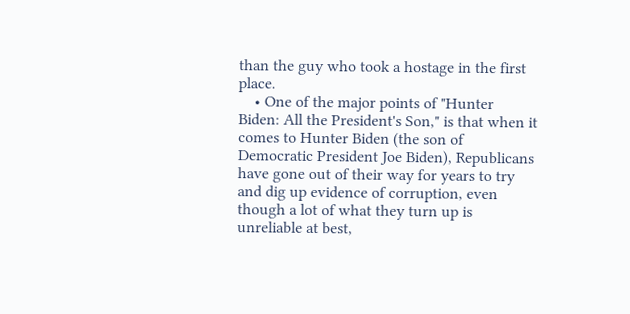than the guy who took a hostage in the first place.
    • One of the major points of "Hunter Biden: All the President's Son," is that when it comes to Hunter Biden (the son of Democratic President Joe Biden), Republicans have gone out of their way for years to try and dig up evidence of corruption, even though a lot of what they turn up is unreliable at best,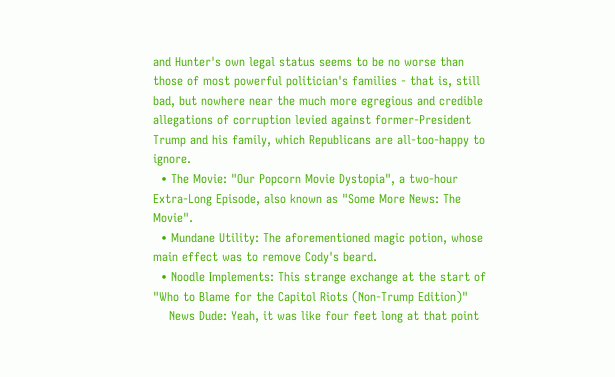and Hunter's own legal status seems to be no worse than those of most powerful politician's families - that is, still bad, but nowhere near the much more egregious and credible allegations of corruption levied against former-President Trump and his family, which Republicans are all-too-happy to ignore.
  • The Movie: "Our Popcorn Movie Dystopia", a two-hour Extra-Long Episode, also known as "Some More News: The Movie".
  • Mundane Utility: The aforementioned magic potion, whose main effect was to remove Cody's beard.
  • Noodle Implements: This strange exchange at the start of "Who to Blame for the Capitol Riots (Non-Trump Edition)"
    News Dude: Yeah, it was like four feet long at that point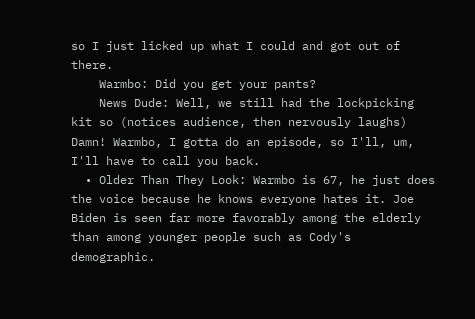so I just licked up what I could and got out of there.
    Warmbo: Did you get your pants?
    News Dude: Well, we still had the lockpicking kit so (notices audience, then nervously laughs) Damn! Warmbo, I gotta do an episode, so I'll, um, I'll have to call you back.
  • Older Than They Look: Warmbo is 67, he just does the voice because he knows everyone hates it. Joe Biden is seen far more favorably among the elderly than among younger people such as Cody's demographic.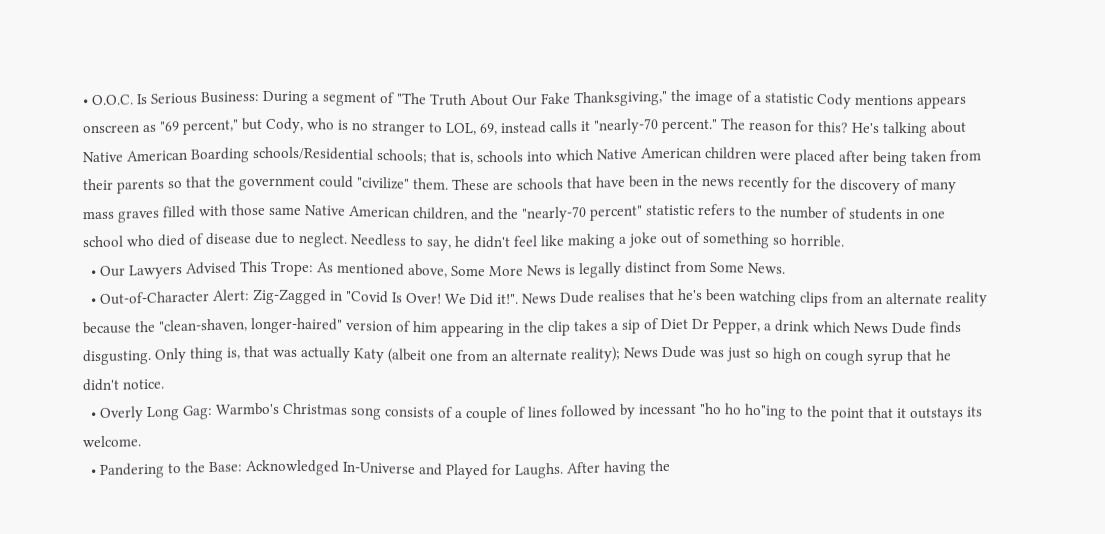• O.O.C. Is Serious Business: During a segment of "The Truth About Our Fake Thanksgiving," the image of a statistic Cody mentions appears onscreen as "69 percent," but Cody, who is no stranger to LOL, 69, instead calls it "nearly-70 percent." The reason for this? He's talking about Native American Boarding schools/Residential schools; that is, schools into which Native American children were placed after being taken from their parents so that the government could "civilize" them. These are schools that have been in the news recently for the discovery of many mass graves filled with those same Native American children, and the "nearly-70 percent" statistic refers to the number of students in one school who died of disease due to neglect. Needless to say, he didn't feel like making a joke out of something so horrible.
  • Our Lawyers Advised This Trope: As mentioned above, Some More News is legally distinct from Some News.
  • Out-of-Character Alert: Zig-Zagged in "Covid Is Over! We Did it!". News Dude realises that he's been watching clips from an alternate reality because the "clean-shaven, longer-haired" version of him appearing in the clip takes a sip of Diet Dr Pepper, a drink which News Dude finds disgusting. Only thing is, that was actually Katy (albeit one from an alternate reality); News Dude was just so high on cough syrup that he didn't notice.
  • Overly Long Gag: Warmbo's Christmas song consists of a couple of lines followed by incessant "ho ho ho"ing to the point that it outstays its welcome.
  • Pandering to the Base: Acknowledged In-Universe and Played for Laughs. After having the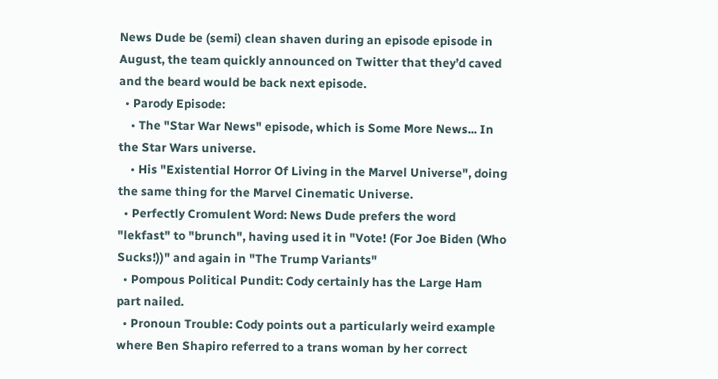News Dude be (semi) clean shaven during an episode episode in August, the team quickly announced on Twitter that they’d caved and the beard would be back next episode.
  • Parody Episode:
    • The "Star War News" episode, which is Some More News... In the Star Wars universe.
    • His "Existential Horror Of Living in the Marvel Universe", doing the same thing for the Marvel Cinematic Universe.
  • Perfectly Cromulent Word: News Dude prefers the word "lekfast" to "brunch", having used it in "Vote! (For Joe Biden (Who Sucks!))" and again in "The Trump Variants"
  • Pompous Political Pundit: Cody certainly has the Large Ham part nailed.
  • Pronoun Trouble: Cody points out a particularly weird example where Ben Shapiro referred to a trans woman by her correct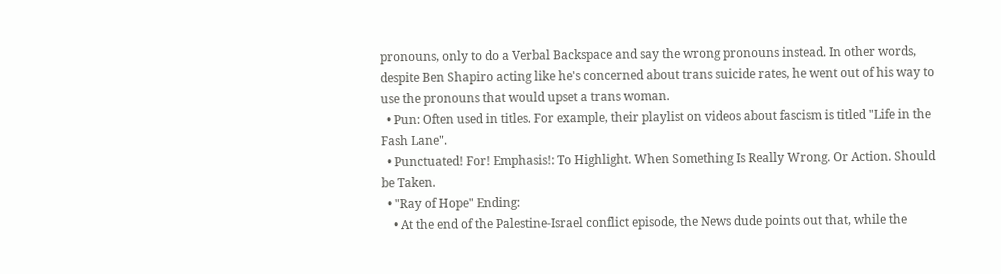pronouns, only to do a Verbal Backspace and say the wrong pronouns instead. In other words, despite Ben Shapiro acting like he's concerned about trans suicide rates, he went out of his way to use the pronouns that would upset a trans woman.
  • Pun: Often used in titles. For example, their playlist on videos about fascism is titled "Life in the Fash Lane".
  • Punctuated! For! Emphasis!: To Highlight. When Something Is Really Wrong. Or Action. Should be Taken.
  • "Ray of Hope" Ending:
    • At the end of the Palestine-Israel conflict episode, the News dude points out that, while the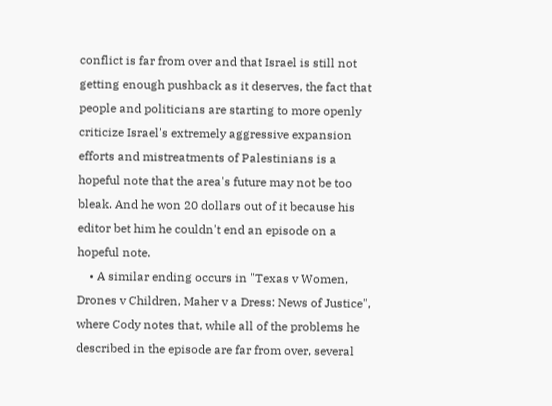conflict is far from over and that Israel is still not getting enough pushback as it deserves, the fact that people and politicians are starting to more openly criticize Israel's extremely aggressive expansion efforts and mistreatments of Palestinians is a hopeful note that the area's future may not be too bleak. And he won 20 dollars out of it because his editor bet him he couldn't end an episode on a hopeful note.
    • A similar ending occurs in "Texas v Women, Drones v Children, Maher v a Dress: News of Justice", where Cody notes that, while all of the problems he described in the episode are far from over, several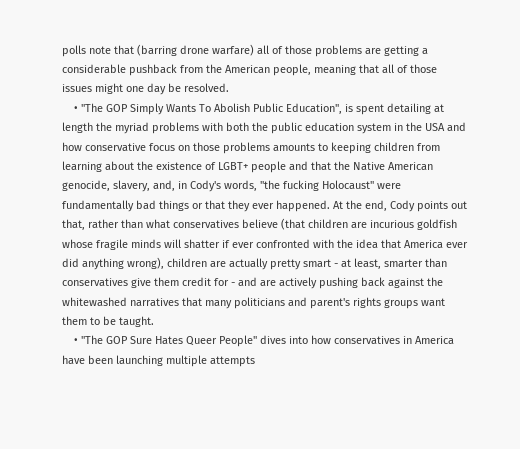polls note that (barring drone warfare) all of those problems are getting a considerable pushback from the American people, meaning that all of those issues might one day be resolved.
    • "The GOP Simply Wants To Abolish Public Education", is spent detailing at length the myriad problems with both the public education system in the USA and how conservative focus on those problems amounts to keeping children from learning about the existence of LGBT+ people and that the Native American genocide, slavery, and, in Cody's words, "the fucking Holocaust" were fundamentally bad things or that they ever happened. At the end, Cody points out that, rather than what conservatives believe (that children are incurious goldfish whose fragile minds will shatter if ever confronted with the idea that America ever did anything wrong), children are actually pretty smart - at least, smarter than conservatives give them credit for - and are actively pushing back against the whitewashed narratives that many politicians and parent's rights groups want them to be taught.
    • "The GOP Sure Hates Queer People" dives into how conservatives in America have been launching multiple attempts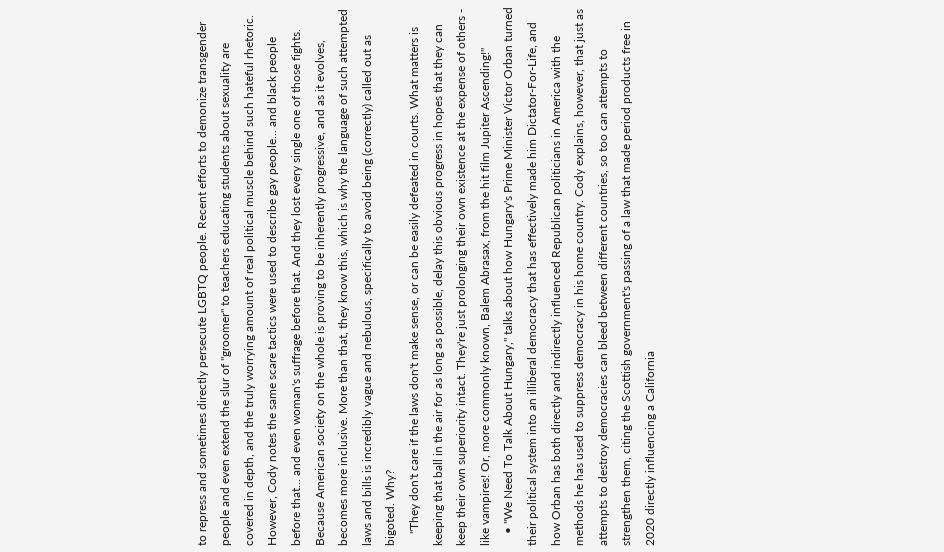to repress and sometimes directly persecute LGBTQ people. Recent efforts to demonize transgender people and even extend the slur of "groomer" to teachers educating students about sexuality are covered in depth, and the truly worrying amount of real political muscle behind such hateful rhetoric. However, Cody notes the same scare tactics were used to describe gay people... and black people before that... and even woman's suffrage before that. And they lost every single one of those fights. Because American society on the whole is proving to be inherently progressive, and as it evolves, becomes more inclusive. More than that, they know this, which is why the language of such attempted laws and bills is incredibly vague and nebulous, specifically to avoid being (correctly) called out as bigoted. Why?
    "They don't care if the laws don't make sense, or can be easily defeated in courts. What matters is keeping that ball in the air for as long as possible, delay this obvious progress in hopes that they can keep their own superiority intact. They're just prolonging their own existence at the expense of others - like vampires! Or, more commonly known, Balem Abrasax, from the hit film Jupiter Ascending!"
    • "We Need To Talk About Hungary," talks about how Hungary's Prime Minister Victor Orban turned their political system into an illiberal democracy that has effectively made him Dictator-For-Life, and how Orban has both directly and indirectly influenced Republican politicians in America with the methods he has used to suppress democracy in his home country. Cody explains, however, that just as attempts to destroy democracies can bleed between different countries, so too can attempts to strengthen them, citing the Scottish government's passing of a law that made period products free in 2020 directly influencing a California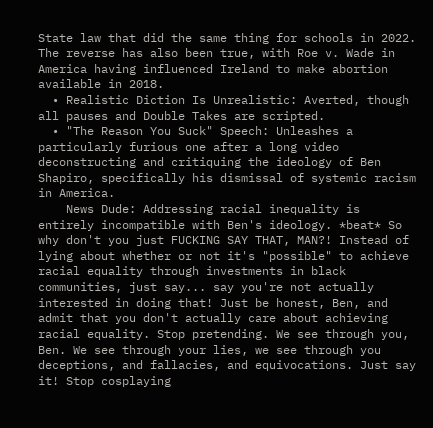State law that did the same thing for schools in 2022. The reverse has also been true, with Roe v. Wade in America having influenced Ireland to make abortion available in 2018.
  • Realistic Diction Is Unrealistic: Averted, though all pauses and Double Takes are scripted.
  • "The Reason You Suck" Speech: Unleashes a particularly furious one after a long video deconstructing and critiquing the ideology of Ben Shapiro, specifically his dismissal of systemic racism in America.
    News Dude: Addressing racial inequality is entirely incompatible with Ben's ideology. *beat* So why don't you just FUCKING SAY THAT, MAN?! Instead of lying about whether or not it's "possible" to achieve racial equality through investments in black communities, just say... say you're not actually interested in doing that! Just be honest, Ben, and admit that you don't actually care about achieving racial equality. Stop pretending. We see through you, Ben. We see through your lies, we see through you deceptions, and fallacies, and equivocations. Just say it! Stop cosplaying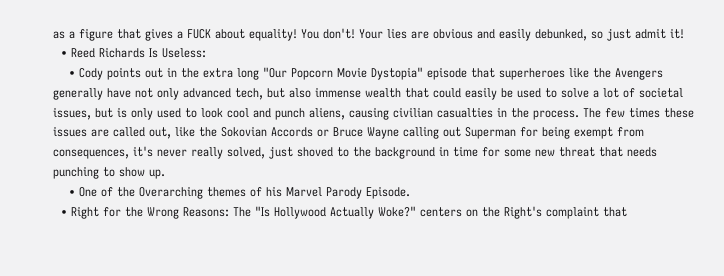as a figure that gives a FUCK about equality! You don't! Your lies are obvious and easily debunked, so just admit it!
  • Reed Richards Is Useless:
    • Cody points out in the extra long "Our Popcorn Movie Dystopia" episode that superheroes like the Avengers generally have not only advanced tech, but also immense wealth that could easily be used to solve a lot of societal issues, but is only used to look cool and punch aliens, causing civilian casualties in the process. The few times these issues are called out, like the Sokovian Accords or Bruce Wayne calling out Superman for being exempt from consequences, it's never really solved, just shoved to the background in time for some new threat that needs punching to show up.
    • One of the Overarching themes of his Marvel Parody Episode.
  • Right for the Wrong Reasons: The "Is Hollywood Actually Woke?" centers on the Right's complaint that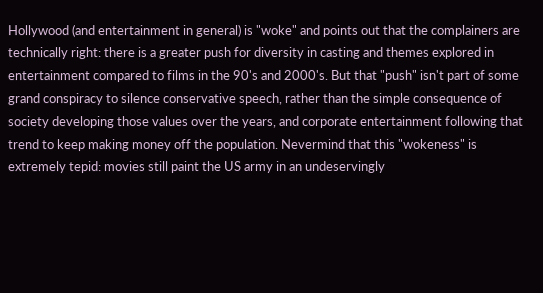Hollywood (and entertainment in general) is "woke" and points out that the complainers are technically right: there is a greater push for diversity in casting and themes explored in entertainment compared to films in the 90's and 2000's. But that "push" isn't part of some grand conspiracy to silence conservative speech, rather than the simple consequence of society developing those values over the years, and corporate entertainment following that trend to keep making money off the population. Nevermind that this "wokeness" is extremely tepid: movies still paint the US army in an undeservingly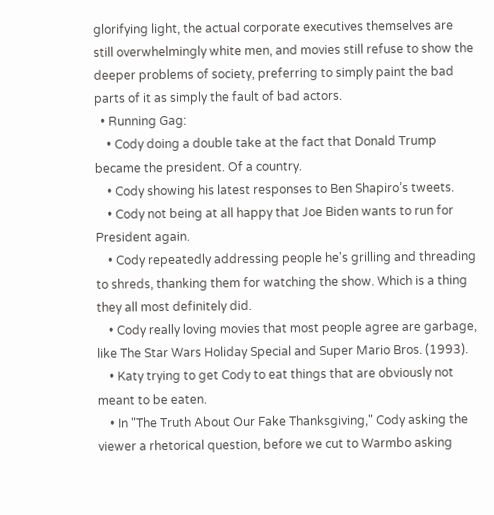glorifying light, the actual corporate executives themselves are still overwhelmingly white men, and movies still refuse to show the deeper problems of society, preferring to simply paint the bad parts of it as simply the fault of bad actors.
  • Running Gag:
    • Cody doing a double take at the fact that Donald Trump became the president. Of a country.
    • Cody showing his latest responses to Ben Shapiro’s tweets.
    • Cody not being at all happy that Joe Biden wants to run for President again.
    • Cody repeatedly addressing people he's grilling and threading to shreds, thanking them for watching the show. Which is a thing they all most definitely did.
    • Cody really loving movies that most people agree are garbage, like The Star Wars Holiday Special and Super Mario Bros. (1993).
    • Katy trying to get Cody to eat things that are obviously not meant to be eaten.
    • In "The Truth About Our Fake Thanksgiving," Cody asking the viewer a rhetorical question, before we cut to Warmbo asking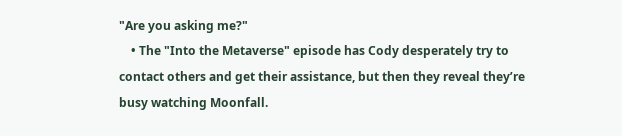"Are you asking me?"
    • The "Into the Metaverse" episode has Cody desperately try to contact others and get their assistance, but then they reveal they’re busy watching Moonfall.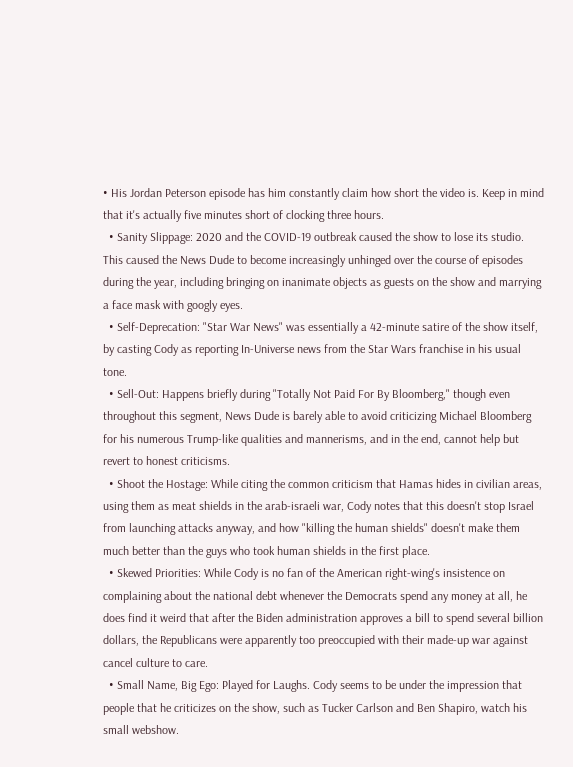• His Jordan Peterson episode has him constantly claim how short the video is. Keep in mind that it's actually five minutes short of clocking three hours.
  • Sanity Slippage: 2020 and the COVID-19 outbreak caused the show to lose its studio. This caused the News Dude to become increasingly unhinged over the course of episodes during the year, including bringing on inanimate objects as guests on the show and marrying a face mask with googly eyes.
  • Self-Deprecation: "Star War News" was essentially a 42-minute satire of the show itself, by casting Cody as reporting In-Universe news from the Star Wars franchise in his usual tone.
  • Sell-Out: Happens briefly during "Totally Not Paid For By Bloomberg," though even throughout this segment, News Dude is barely able to avoid criticizing Michael Bloomberg for his numerous Trump-like qualities and mannerisms, and in the end, cannot help but revert to honest criticisms.
  • Shoot the Hostage: While citing the common criticism that Hamas hides in civilian areas, using them as meat shields in the arab-israeli war, Cody notes that this doesn't stop Israel from launching attacks anyway, and how "killing the human shields" doesn't make them much better than the guys who took human shields in the first place.
  • Skewed Priorities: While Cody is no fan of the American right-wing's insistence on complaining about the national debt whenever the Democrats spend any money at all, he does find it weird that after the Biden administration approves a bill to spend several billion dollars, the Republicans were apparently too preoccupied with their made-up war against cancel culture to care.
  • Small Name, Big Ego: Played for Laughs. Cody seems to be under the impression that people that he criticizes on the show, such as Tucker Carlson and Ben Shapiro, watch his small webshow.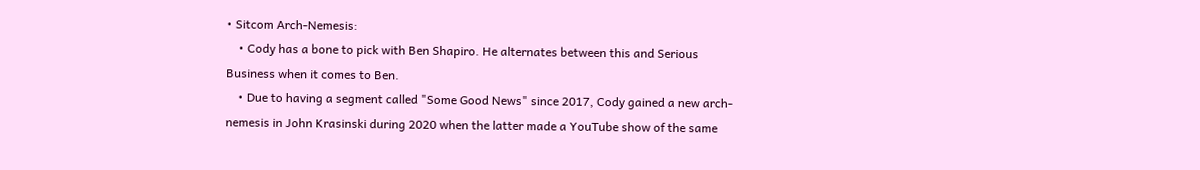• Sitcom Arch-Nemesis:
    • Cody has a bone to pick with Ben Shapiro. He alternates between this and Serious Business when it comes to Ben.
    • Due to having a segment called "Some Good News" since 2017, Cody gained a new arch-nemesis in John Krasinski during 2020 when the latter made a YouTube show of the same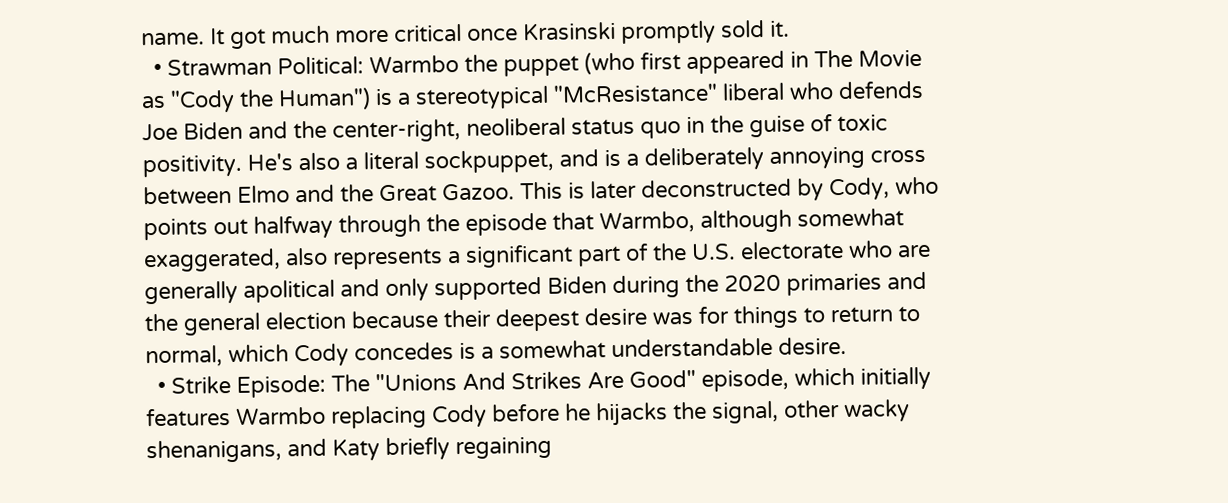name. It got much more critical once Krasinski promptly sold it.
  • Strawman Political: Warmbo the puppet (who first appeared in The Movie as "Cody the Human") is a stereotypical "McResistance" liberal who defends Joe Biden and the center-right, neoliberal status quo in the guise of toxic positivity. He's also a literal sockpuppet, and is a deliberately annoying cross between Elmo and the Great Gazoo. This is later deconstructed by Cody, who points out halfway through the episode that Warmbo, although somewhat exaggerated, also represents a significant part of the U.S. electorate who are generally apolitical and only supported Biden during the 2020 primaries and the general election because their deepest desire was for things to return to normal, which Cody concedes is a somewhat understandable desire.
  • Strike Episode: The "Unions And Strikes Are Good" episode, which initially features Warmbo replacing Cody before he hijacks the signal, other wacky shenanigans, and Katy briefly regaining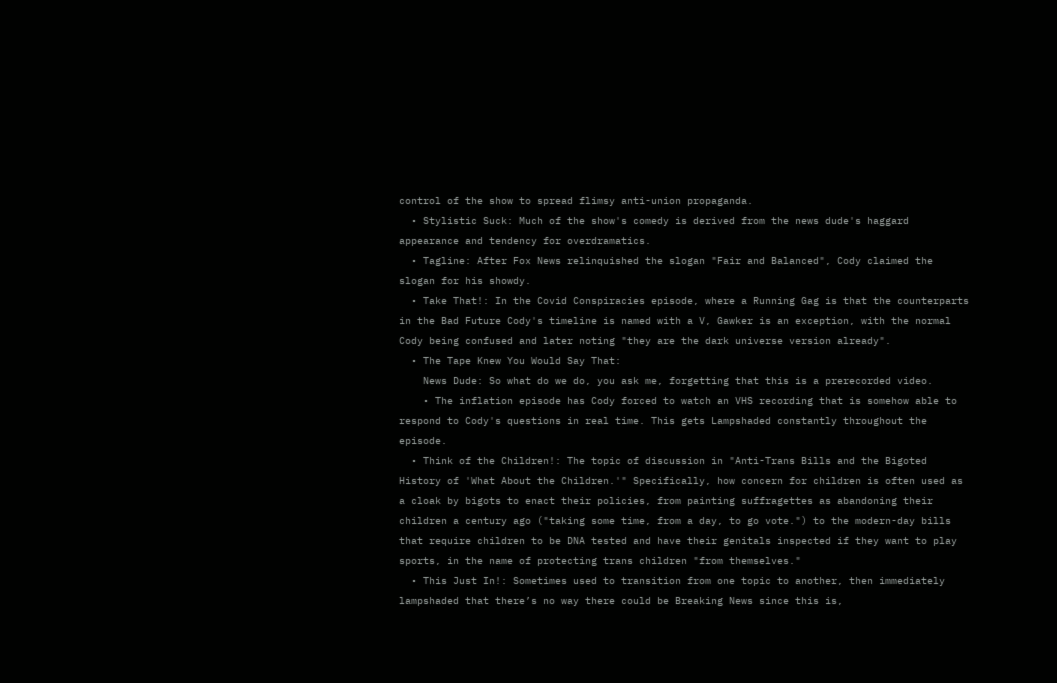control of the show to spread flimsy anti-union propaganda.
  • Stylistic Suck: Much of the show's comedy is derived from the news dude's haggard appearance and tendency for overdramatics.
  • Tagline: After Fox News relinquished the slogan "Fair and Balanced", Cody claimed the slogan for his showdy.
  • Take That!: In the Covid Conspiracies episode, where a Running Gag is that the counterparts in the Bad Future Cody's timeline is named with a V, Gawker is an exception, with the normal Cody being confused and later noting "they are the dark universe version already".
  • The Tape Knew You Would Say That:
    News Dude: So what do we do, you ask me, forgetting that this is a prerecorded video.
    • The inflation episode has Cody forced to watch an VHS recording that is somehow able to respond to Cody's questions in real time. This gets Lampshaded constantly throughout the episode.
  • Think of the Children!: The topic of discussion in "Anti-Trans Bills and the Bigoted History of 'What About the Children.'" Specifically, how concern for children is often used as a cloak by bigots to enact their policies, from painting suffragettes as abandoning their children a century ago ("taking some time, from a day, to go vote.") to the modern-day bills that require children to be DNA tested and have their genitals inspected if they want to play sports, in the name of protecting trans children "from themselves."
  • This Just In!: Sometimes used to transition from one topic to another, then immediately lampshaded that there’s no way there could be Breaking News since this is,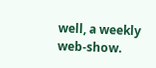well, a weekly web-show.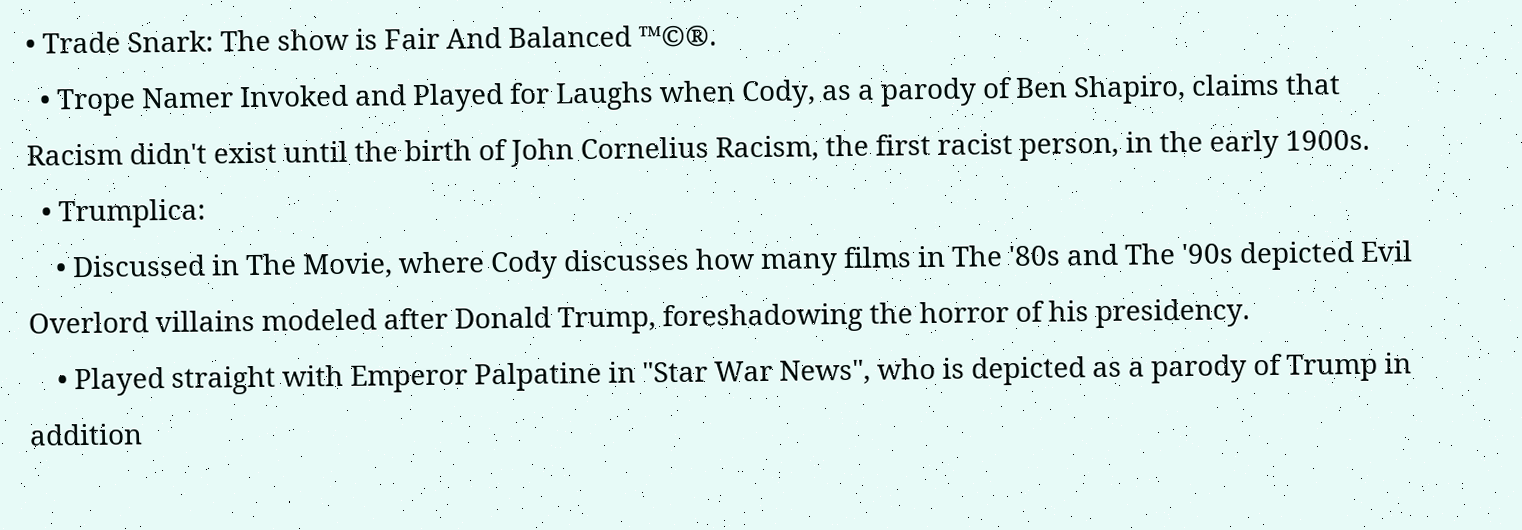• Trade Snark: The show is Fair And Balanced ™©®.
  • Trope Namer Invoked and Played for Laughs when Cody, as a parody of Ben Shapiro, claims that Racism didn't exist until the birth of John Cornelius Racism, the first racist person, in the early 1900s.
  • Trumplica:
    • Discussed in The Movie, where Cody discusses how many films in The '80s and The '90s depicted Evil Overlord villains modeled after Donald Trump, foreshadowing the horror of his presidency.
    • Played straight with Emperor Palpatine in "Star War News", who is depicted as a parody of Trump in addition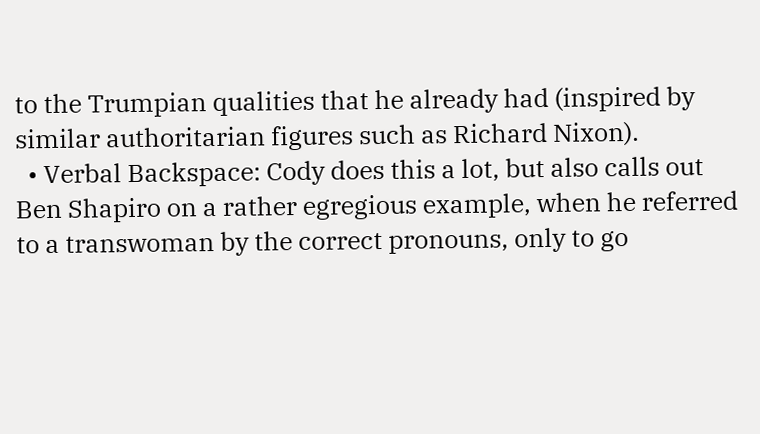to the Trumpian qualities that he already had (inspired by similar authoritarian figures such as Richard Nixon).
  • Verbal Backspace: Cody does this a lot, but also calls out Ben Shapiro on a rather egregious example, when he referred to a transwoman by the correct pronouns, only to go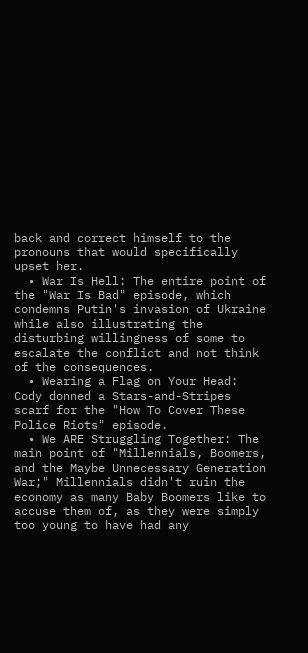back and correct himself to the pronouns that would specifically upset her.
  • War Is Hell: The entire point of the "War Is Bad" episode, which condemns Putin's invasion of Ukraine while also illustrating the disturbing willingness of some to escalate the conflict and not think of the consequences.
  • Wearing a Flag on Your Head: Cody donned a Stars-and-Stripes scarf for the "How To Cover These Police Riots" episode.
  • We ARE Struggling Together: The main point of "Millennials, Boomers, and the Maybe Unnecessary Generation War;" Millennials didn't ruin the economy as many Baby Boomers like to accuse them of, as they were simply too young to have had any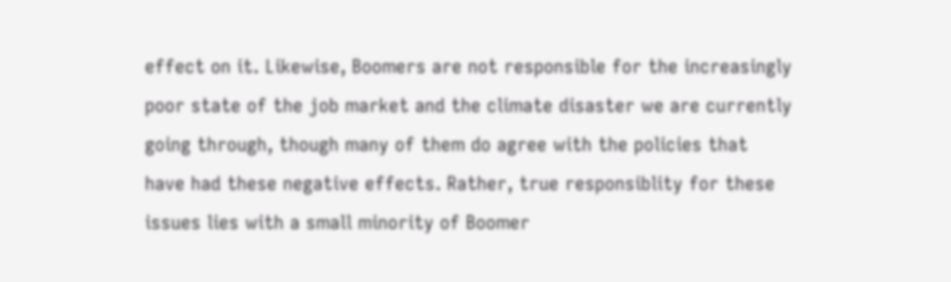effect on it. Likewise, Boomers are not responsible for the increasingly poor state of the job market and the climate disaster we are currently going through, though many of them do agree with the policies that have had these negative effects. Rather, true responsiblity for these issues lies with a small minority of Boomer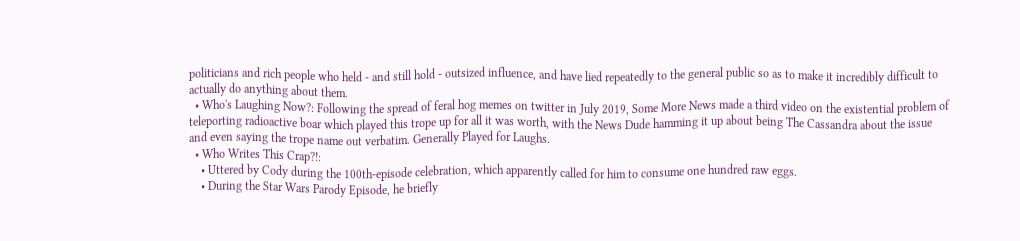politicians and rich people who held - and still hold - outsized influence, and have lied repeatedly to the general public so as to make it incredibly difficult to actually do anything about them.
  • Who's Laughing Now?: Following the spread of feral hog memes on twitter in July 2019, Some More News made a third video on the existential problem of teleporting radioactive boar which played this trope up for all it was worth, with the News Dude hamming it up about being The Cassandra about the issue and even saying the trope name out verbatim. Generally Played for Laughs.
  • Who Writes This Crap?!:
    • Uttered by Cody during the 100th-episode celebration, which apparently called for him to consume one hundred raw eggs.
    • During the Star Wars Parody Episode, he briefly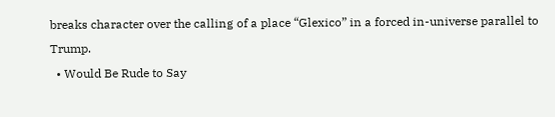breaks character over the calling of a place “Glexico” in a forced in-universe parallel to Trump.
  • Would Be Rude to Say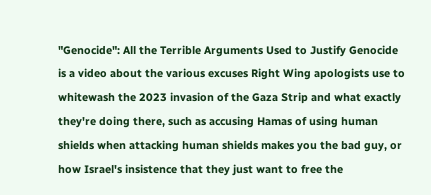"Genocide": All the Terrible Arguments Used to Justify Genocide is a video about the various excuses Right Wing apologists use to whitewash the 2023 invasion of the Gaza Strip and what exactly they're doing there, such as accusing Hamas of using human shields when attacking human shields makes you the bad guy, or how Israel's insistence that they just want to free the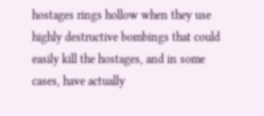hostages rings hollow when they use highly destructive bombings that could easily kill the hostages, and in some cases, have actually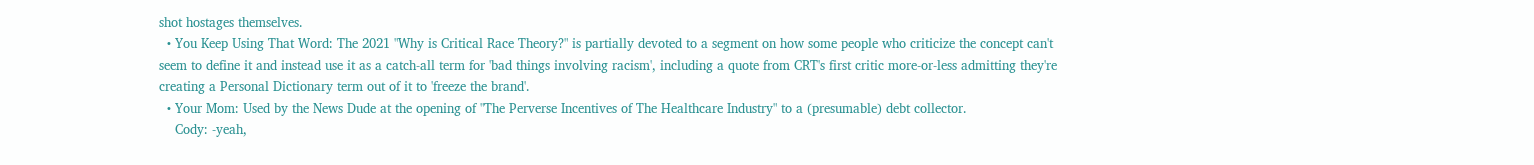shot hostages themselves.
  • You Keep Using That Word: The 2021 "Why is Critical Race Theory?" is partially devoted to a segment on how some people who criticize the concept can't seem to define it and instead use it as a catch-all term for 'bad things involving racism', including a quote from CRT's first critic more-or-less admitting they're creating a Personal Dictionary term out of it to 'freeze the brand'.
  • Your Mom: Used by the News Dude at the opening of "The Perverse Incentives of The Healthcare Industry" to a (presumable) debt collector.
    Cody: -yeah,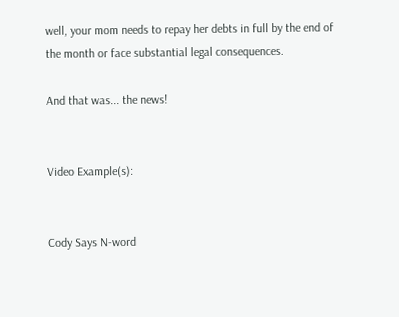well, your mom needs to repay her debts in full by the end of the month or face substantial legal consequences.

And that was... the news!


Video Example(s):


Cody Says N-word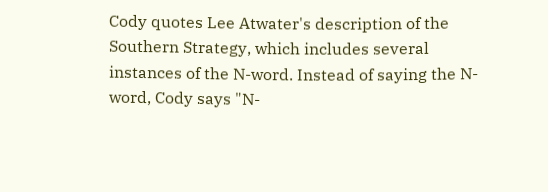Cody quotes Lee Atwater's description of the Southern Strategy, which includes several instances of the N-word. Instead of saying the N-word, Cody says "N-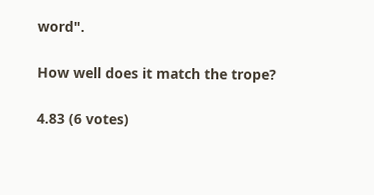word".

How well does it match the trope?

4.83 (6 votes)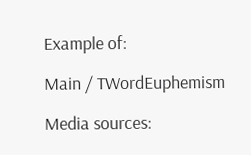Example of:

Main / TWordEuphemism

Media sources: